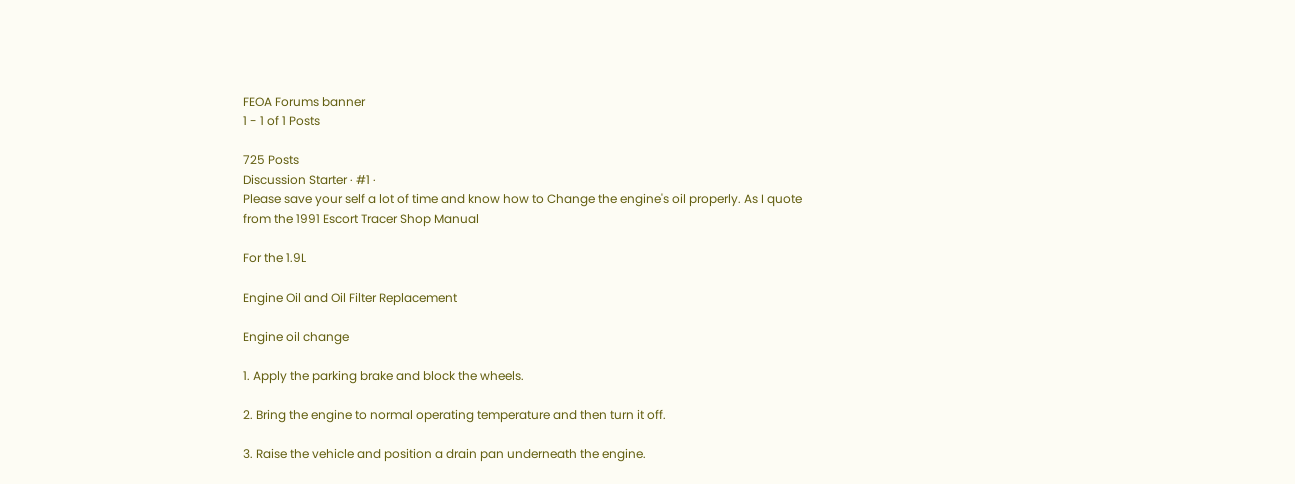FEOA Forums banner
1 - 1 of 1 Posts

725 Posts
Discussion Starter · #1 ·
Please save your self a lot of time and know how to Change the engine's oil properly. As I quote from the 1991 Escort Tracer Shop Manual

For the 1.9L

Engine Oil and Oil Filter Replacement

Engine oil change

1. Apply the parking brake and block the wheels.

2. Bring the engine to normal operating temperature and then turn it off.

3. Raise the vehicle and position a drain pan underneath the engine.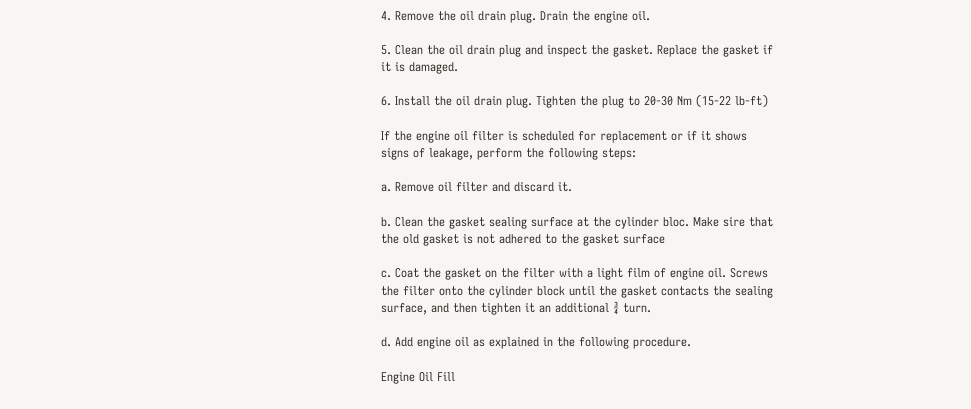4. Remove the oil drain plug. Drain the engine oil.

5. Clean the oil drain plug and inspect the gasket. Replace the gasket if it is damaged.

6. Install the oil drain plug. Tighten the plug to 20-30 Nm (15-22 lb-ft)

If the engine oil filter is scheduled for replacement or if it shows signs of leakage, perform the following steps:

a. Remove oil filter and discard it.

b. Clean the gasket sealing surface at the cylinder bloc. Make sire that the old gasket is not adhered to the gasket surface

c. Coat the gasket on the filter with a light film of engine oil. Screws the filter onto the cylinder block until the gasket contacts the sealing surface, and then tighten it an additional ¾ turn.

d. Add engine oil as explained in the following procedure.

Engine Oil Fill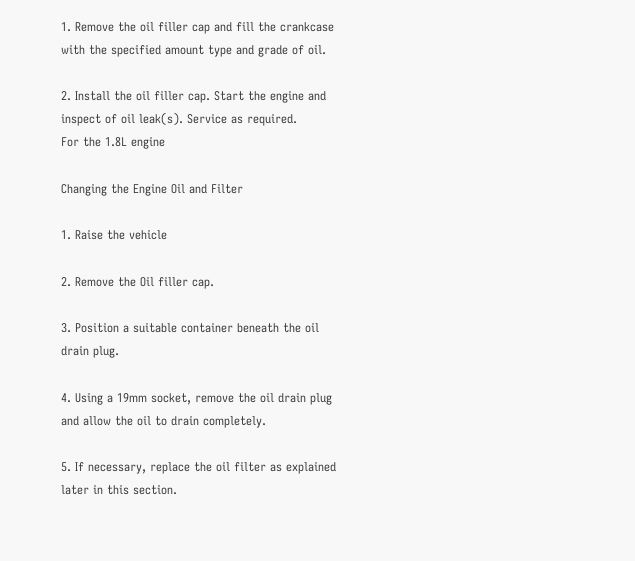1. Remove the oil filler cap and fill the crankcase with the specified amount type and grade of oil.

2. Install the oil filler cap. Start the engine and inspect of oil leak(s). Service as required.
For the 1.8L engine

Changing the Engine Oil and Filter

1. Raise the vehicle

2. Remove the Oil filler cap.

3. Position a suitable container beneath the oil drain plug.

4. Using a 19mm socket, remove the oil drain plug and allow the oil to drain completely.

5. If necessary, replace the oil filter as explained later in this section.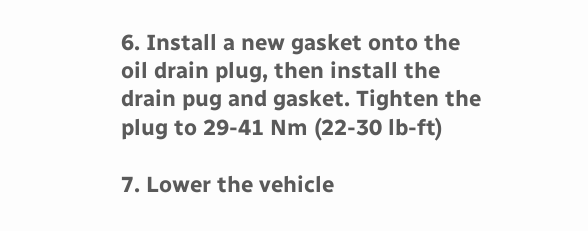6. Install a new gasket onto the oil drain plug, then install the drain pug and gasket. Tighten the plug to 29-41 Nm (22-30 lb-ft)

7. Lower the vehicle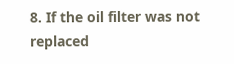8. If the oil filter was not replaced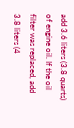add 3.6 liters (3.8 quarts) of engine oil. If the oil filter was replaced, add 3.8 liters (4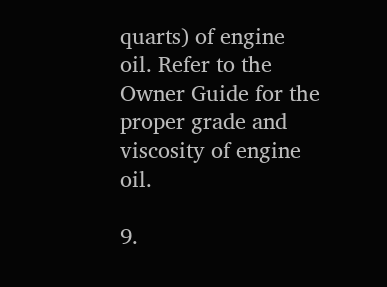quarts) of engine oil. Refer to the Owner Guide for the proper grade and viscosity of engine oil.

9.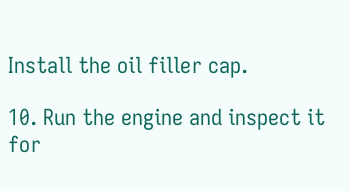Install the oil filler cap.

10. Run the engine and inspect it for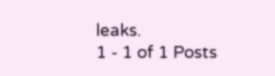leaks.
1 - 1 of 1 Posts